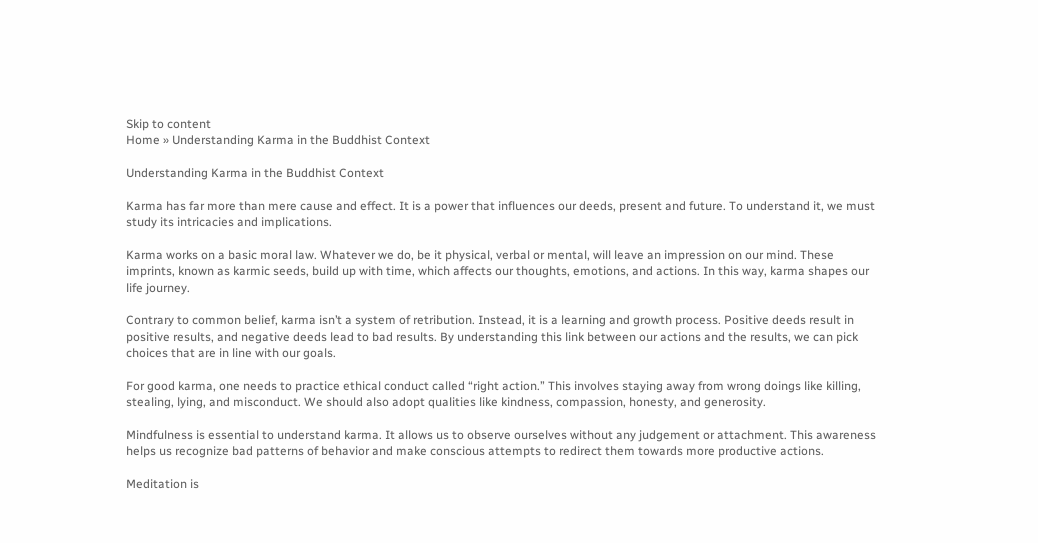Skip to content
Home » Understanding Karma in the Buddhist Context

Understanding Karma in the Buddhist Context

Karma has far more than mere cause and effect. It is a power that influences our deeds, present and future. To understand it, we must study its intricacies and implications.

Karma works on a basic moral law. Whatever we do, be it physical, verbal or mental, will leave an impression on our mind. These imprints, known as karmic seeds, build up with time, which affects our thoughts, emotions, and actions. In this way, karma shapes our life journey.

Contrary to common belief, karma isn’t a system of retribution. Instead, it is a learning and growth process. Positive deeds result in positive results, and negative deeds lead to bad results. By understanding this link between our actions and the results, we can pick choices that are in line with our goals.

For good karma, one needs to practice ethical conduct called “right action.” This involves staying away from wrong doings like killing, stealing, lying, and misconduct. We should also adopt qualities like kindness, compassion, honesty, and generosity.

Mindfulness is essential to understand karma. It allows us to observe ourselves without any judgement or attachment. This awareness helps us recognize bad patterns of behavior and make conscious attempts to redirect them towards more productive actions.

Meditation is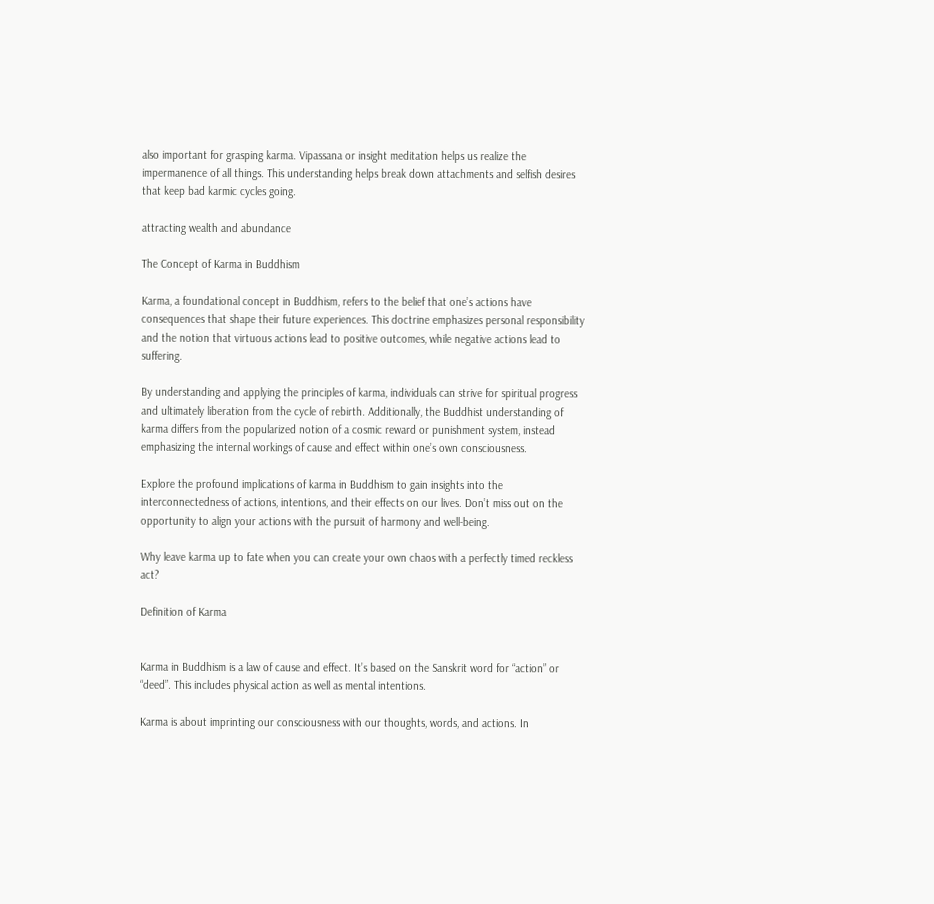also important for grasping karma. Vipassana or insight meditation helps us realize the impermanence of all things. This understanding helps break down attachments and selfish desires that keep bad karmic cycles going.

attracting wealth and abundance

The Concept of Karma in Buddhism

Karma, a foundational concept in Buddhism, refers to the belief that one’s actions have consequences that shape their future experiences. This doctrine emphasizes personal responsibility and the notion that virtuous actions lead to positive outcomes, while negative actions lead to suffering.

By understanding and applying the principles of karma, individuals can strive for spiritual progress and ultimately liberation from the cycle of rebirth. Additionally, the Buddhist understanding of karma differs from the popularized notion of a cosmic reward or punishment system, instead emphasizing the internal workings of cause and effect within one’s own consciousness.

Explore the profound implications of karma in Buddhism to gain insights into the interconnectedness of actions, intentions, and their effects on our lives. Don’t miss out on the opportunity to align your actions with the pursuit of harmony and well-being.

Why leave karma up to fate when you can create your own chaos with a perfectly timed reckless act?

Definition of Karma


Karma in Buddhism is a law of cause and effect. It’s based on the Sanskrit word for “action” or “deed”. This includes physical action as well as mental intentions.

Karma is about imprinting our consciousness with our thoughts, words, and actions. In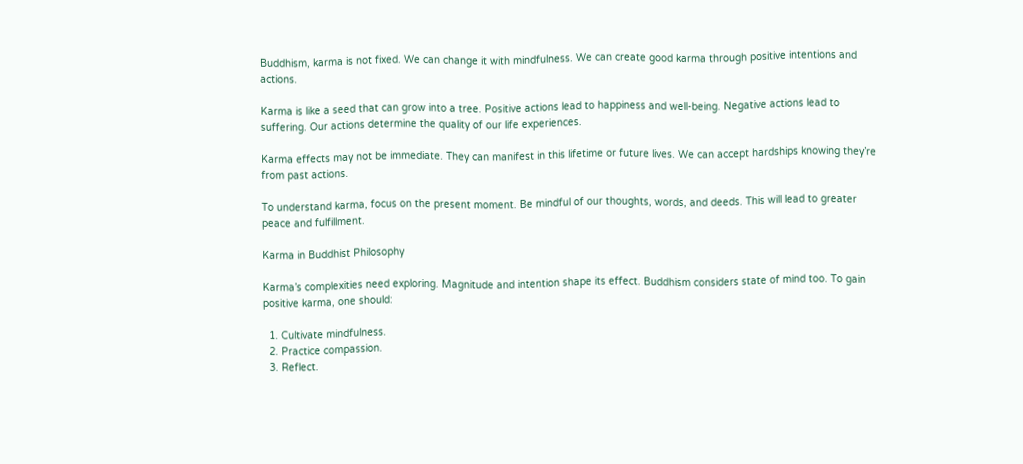Buddhism, karma is not fixed. We can change it with mindfulness. We can create good karma through positive intentions and actions.

Karma is like a seed that can grow into a tree. Positive actions lead to happiness and well-being. Negative actions lead to suffering. Our actions determine the quality of our life experiences.

Karma effects may not be immediate. They can manifest in this lifetime or future lives. We can accept hardships knowing they’re from past actions.

To understand karma, focus on the present moment. Be mindful of our thoughts, words, and deeds. This will lead to greater peace and fulfillment.

Karma in Buddhist Philosophy

Karma’s complexities need exploring. Magnitude and intention shape its effect. Buddhism considers state of mind too. To gain positive karma, one should:

  1. Cultivate mindfulness.
  2. Practice compassion.
  3. Reflect.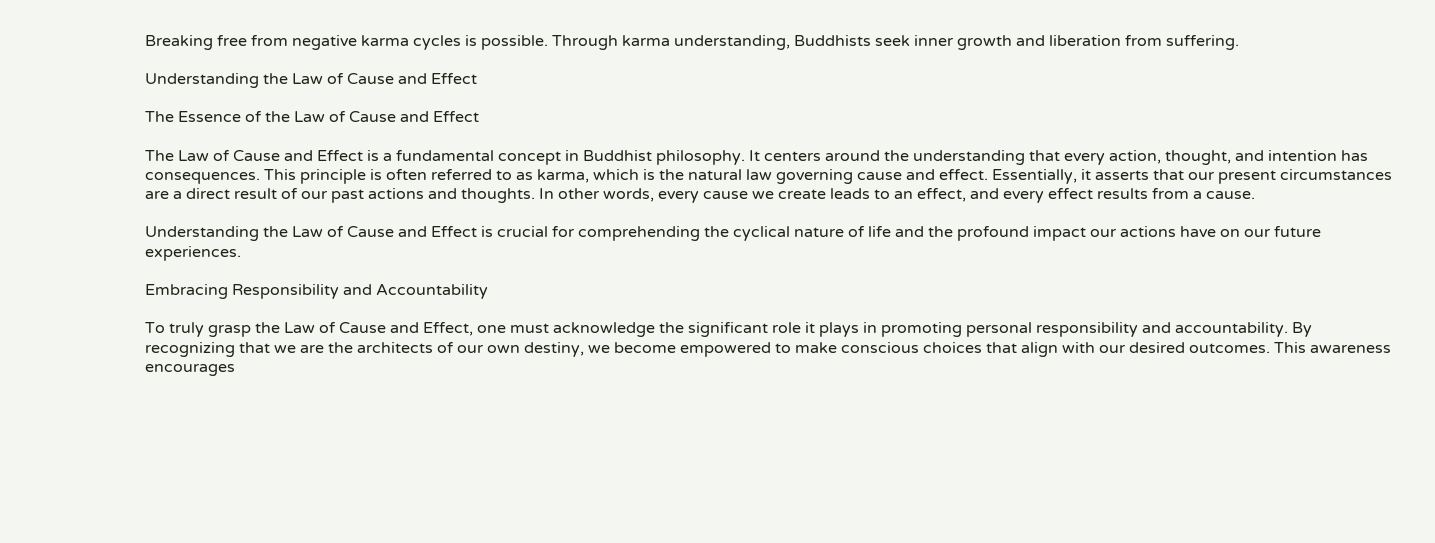Breaking free from negative karma cycles is possible. Through karma understanding, Buddhists seek inner growth and liberation from suffering.

Understanding the Law of Cause and Effect

The Essence of the Law of Cause and Effect

The Law of Cause and Effect is a fundamental concept in Buddhist philosophy. It centers around the understanding that every action, thought, and intention has consequences. This principle is often referred to as karma, which is the natural law governing cause and effect. Essentially, it asserts that our present circumstances are a direct result of our past actions and thoughts. In other words, every cause we create leads to an effect, and every effect results from a cause.

Understanding the Law of Cause and Effect is crucial for comprehending the cyclical nature of life and the profound impact our actions have on our future experiences.

Embracing Responsibility and Accountability

To truly grasp the Law of Cause and Effect, one must acknowledge the significant role it plays in promoting personal responsibility and accountability. By recognizing that we are the architects of our own destiny, we become empowered to make conscious choices that align with our desired outcomes. This awareness encourages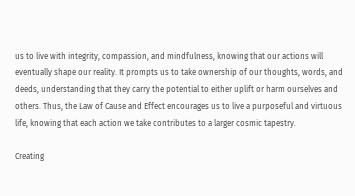us to live with integrity, compassion, and mindfulness, knowing that our actions will eventually shape our reality. It prompts us to take ownership of our thoughts, words, and deeds, understanding that they carry the potential to either uplift or harm ourselves and others. Thus, the Law of Cause and Effect encourages us to live a purposeful and virtuous life, knowing that each action we take contributes to a larger cosmic tapestry.

Creating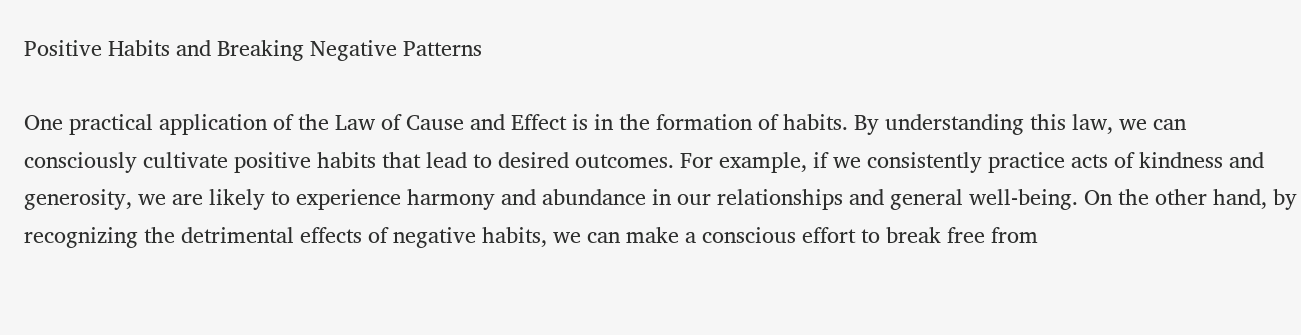Positive Habits and Breaking Negative Patterns

One practical application of the Law of Cause and Effect is in the formation of habits. By understanding this law, we can consciously cultivate positive habits that lead to desired outcomes. For example, if we consistently practice acts of kindness and generosity, we are likely to experience harmony and abundance in our relationships and general well-being. On the other hand, by recognizing the detrimental effects of negative habits, we can make a conscious effort to break free from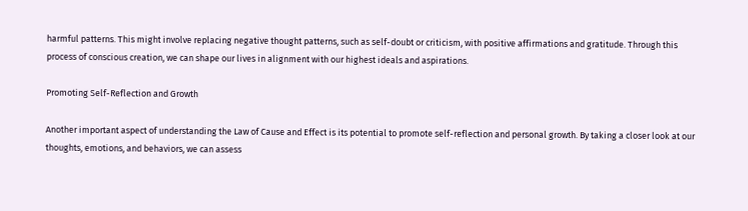harmful patterns. This might involve replacing negative thought patterns, such as self-doubt or criticism, with positive affirmations and gratitude. Through this process of conscious creation, we can shape our lives in alignment with our highest ideals and aspirations.

Promoting Self-Reflection and Growth

Another important aspect of understanding the Law of Cause and Effect is its potential to promote self-reflection and personal growth. By taking a closer look at our thoughts, emotions, and behaviors, we can assess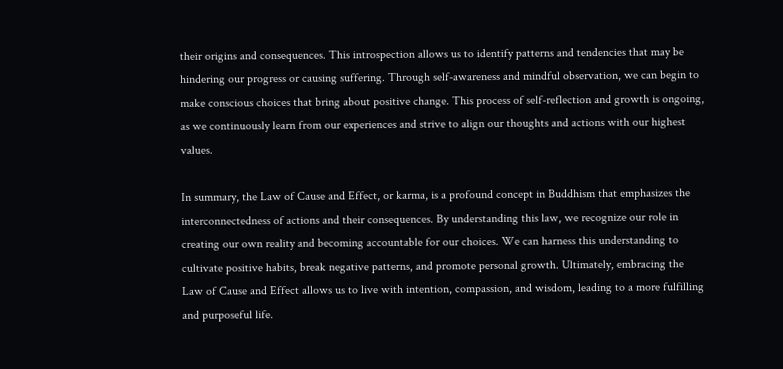their origins and consequences. This introspection allows us to identify patterns and tendencies that may be hindering our progress or causing suffering. Through self-awareness and mindful observation, we can begin to make conscious choices that bring about positive change. This process of self-reflection and growth is ongoing, as we continuously learn from our experiences and strive to align our thoughts and actions with our highest values.

In summary, the Law of Cause and Effect, or karma, is a profound concept in Buddhism that emphasizes the interconnectedness of actions and their consequences. By understanding this law, we recognize our role in creating our own reality and becoming accountable for our choices. We can harness this understanding to cultivate positive habits, break negative patterns, and promote personal growth. Ultimately, embracing the Law of Cause and Effect allows us to live with intention, compassion, and wisdom, leading to a more fulfilling and purposeful life.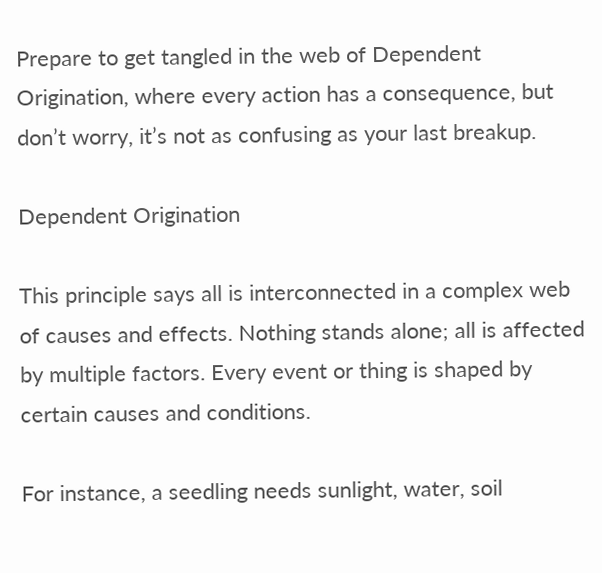Prepare to get tangled in the web of Dependent Origination, where every action has a consequence, but don’t worry, it’s not as confusing as your last breakup.

Dependent Origination

This principle says all is interconnected in a complex web of causes and effects. Nothing stands alone; all is affected by multiple factors. Every event or thing is shaped by certain causes and conditions.

For instance, a seedling needs sunlight, water, soil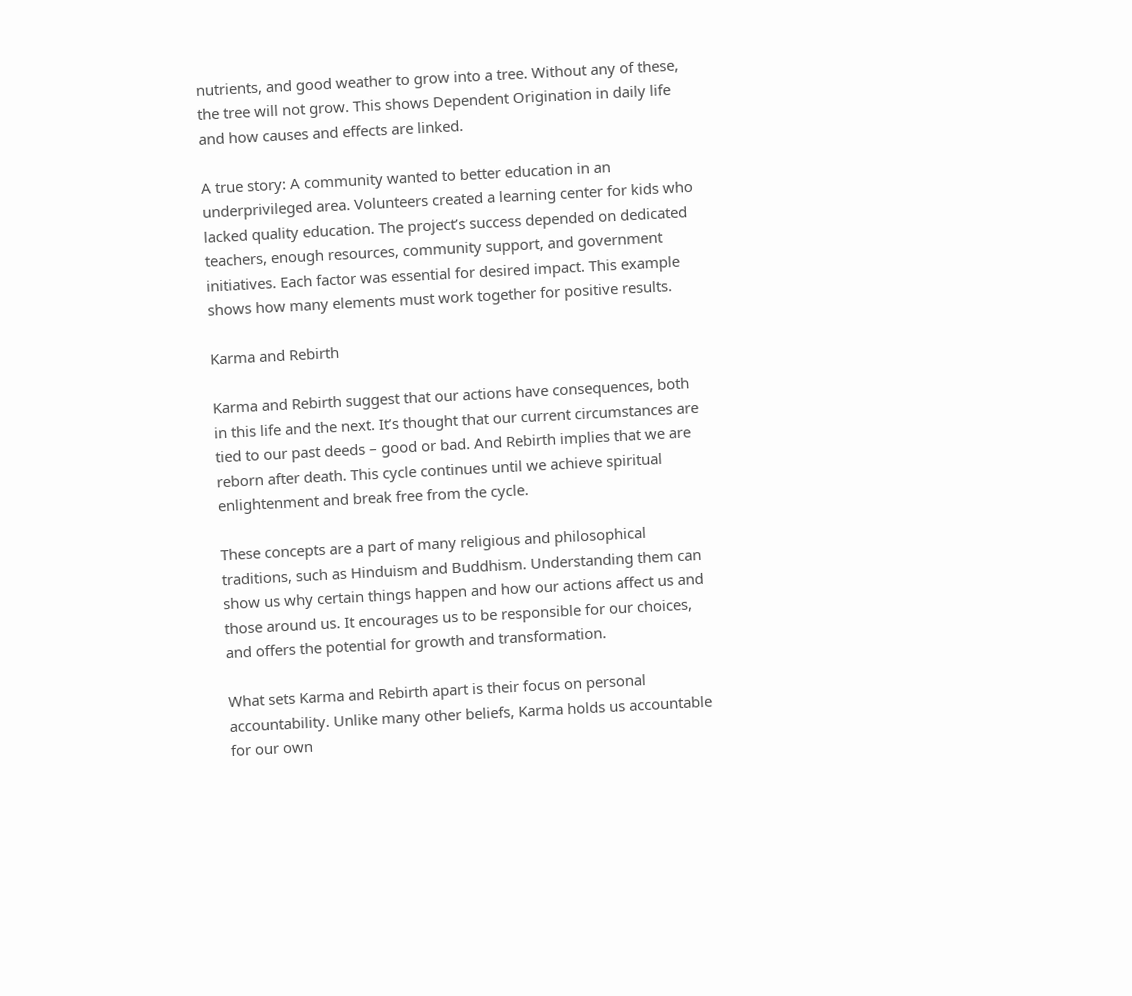nutrients, and good weather to grow into a tree. Without any of these, the tree will not grow. This shows Dependent Origination in daily life and how causes and effects are linked.

A true story: A community wanted to better education in an underprivileged area. Volunteers created a learning center for kids who lacked quality education. The project’s success depended on dedicated teachers, enough resources, community support, and government initiatives. Each factor was essential for desired impact. This example shows how many elements must work together for positive results.

Karma and Rebirth

Karma and Rebirth suggest that our actions have consequences, both in this life and the next. It’s thought that our current circumstances are tied to our past deeds – good or bad. And Rebirth implies that we are reborn after death. This cycle continues until we achieve spiritual enlightenment and break free from the cycle.

These concepts are a part of many religious and philosophical traditions, such as Hinduism and Buddhism. Understanding them can show us why certain things happen and how our actions affect us and those around us. It encourages us to be responsible for our choices, and offers the potential for growth and transformation.

What sets Karma and Rebirth apart is their focus on personal accountability. Unlike many other beliefs, Karma holds us accountable for our own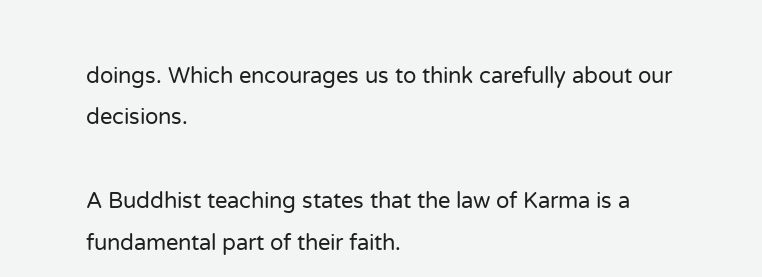doings. Which encourages us to think carefully about our decisions.

A Buddhist teaching states that the law of Karma is a fundamental part of their faith.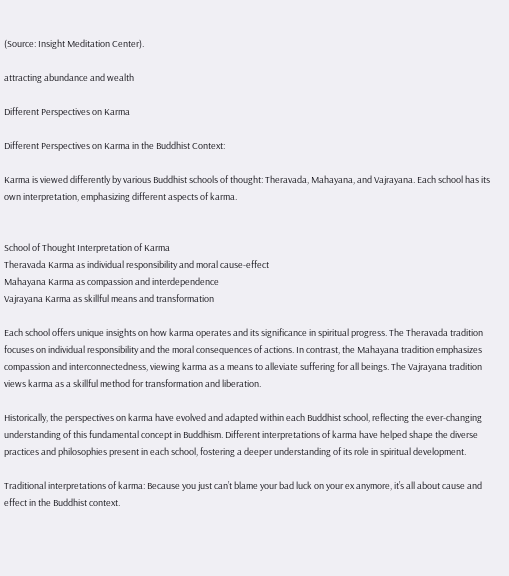(Source: Insight Meditation Center).

attracting abundance and wealth

Different Perspectives on Karma

Different Perspectives on Karma in the Buddhist Context:

Karma is viewed differently by various Buddhist schools of thought: Theravada, Mahayana, and Vajrayana. Each school has its own interpretation, emphasizing different aspects of karma.


School of Thought Interpretation of Karma
Theravada Karma as individual responsibility and moral cause-effect
Mahayana Karma as compassion and interdependence
Vajrayana Karma as skillful means and transformation

Each school offers unique insights on how karma operates and its significance in spiritual progress. The Theravada tradition focuses on individual responsibility and the moral consequences of actions. In contrast, the Mahayana tradition emphasizes compassion and interconnectedness, viewing karma as a means to alleviate suffering for all beings. The Vajrayana tradition views karma as a skillful method for transformation and liberation.

Historically, the perspectives on karma have evolved and adapted within each Buddhist school, reflecting the ever-changing understanding of this fundamental concept in Buddhism. Different interpretations of karma have helped shape the diverse practices and philosophies present in each school, fostering a deeper understanding of its role in spiritual development.

Traditional interpretations of karma: Because you just can’t blame your bad luck on your ex anymore, it’s all about cause and effect in the Buddhist context.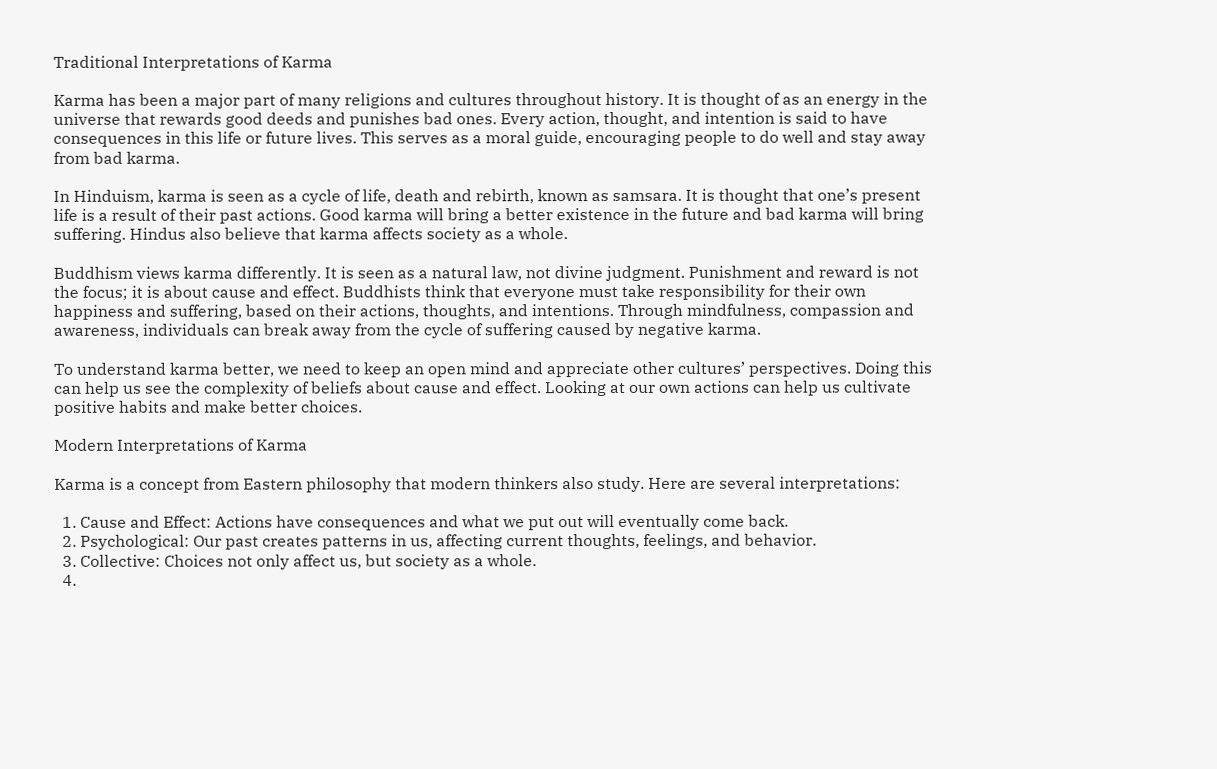Traditional Interpretations of Karma

Karma has been a major part of many religions and cultures throughout history. It is thought of as an energy in the universe that rewards good deeds and punishes bad ones. Every action, thought, and intention is said to have consequences in this life or future lives. This serves as a moral guide, encouraging people to do well and stay away from bad karma.

In Hinduism, karma is seen as a cycle of life, death and rebirth, known as samsara. It is thought that one’s present life is a result of their past actions. Good karma will bring a better existence in the future and bad karma will bring suffering. Hindus also believe that karma affects society as a whole.

Buddhism views karma differently. It is seen as a natural law, not divine judgment. Punishment and reward is not the focus; it is about cause and effect. Buddhists think that everyone must take responsibility for their own happiness and suffering, based on their actions, thoughts, and intentions. Through mindfulness, compassion and awareness, individuals can break away from the cycle of suffering caused by negative karma.

To understand karma better, we need to keep an open mind and appreciate other cultures’ perspectives. Doing this can help us see the complexity of beliefs about cause and effect. Looking at our own actions can help us cultivate positive habits and make better choices.

Modern Interpretations of Karma

Karma is a concept from Eastern philosophy that modern thinkers also study. Here are several interpretations:

  1. Cause and Effect: Actions have consequences and what we put out will eventually come back.
  2. Psychological: Our past creates patterns in us, affecting current thoughts, feelings, and behavior.
  3. Collective: Choices not only affect us, but society as a whole.
  4.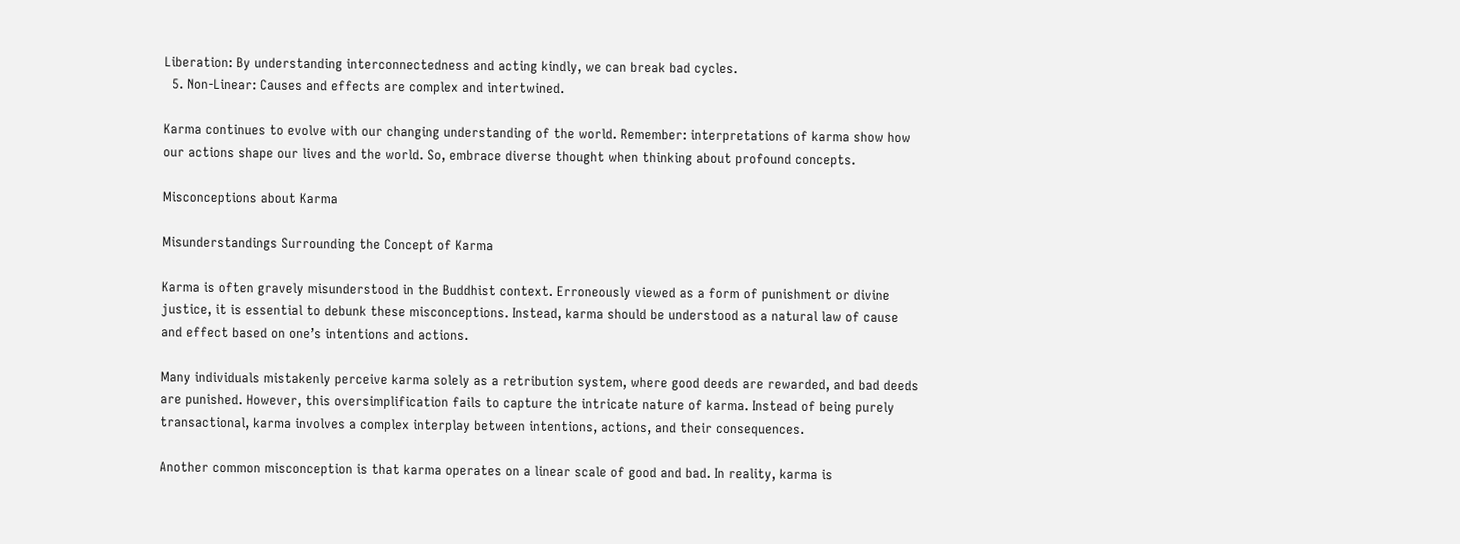Liberation: By understanding interconnectedness and acting kindly, we can break bad cycles.
  5. Non-Linear: Causes and effects are complex and intertwined.

Karma continues to evolve with our changing understanding of the world. Remember: interpretations of karma show how our actions shape our lives and the world. So, embrace diverse thought when thinking about profound concepts.

Misconceptions about Karma

Misunderstandings Surrounding the Concept of Karma

Karma is often gravely misunderstood in the Buddhist context. Erroneously viewed as a form of punishment or divine justice, it is essential to debunk these misconceptions. Instead, karma should be understood as a natural law of cause and effect based on one’s intentions and actions.

Many individuals mistakenly perceive karma solely as a retribution system, where good deeds are rewarded, and bad deeds are punished. However, this oversimplification fails to capture the intricate nature of karma. Instead of being purely transactional, karma involves a complex interplay between intentions, actions, and their consequences.

Another common misconception is that karma operates on a linear scale of good and bad. In reality, karma is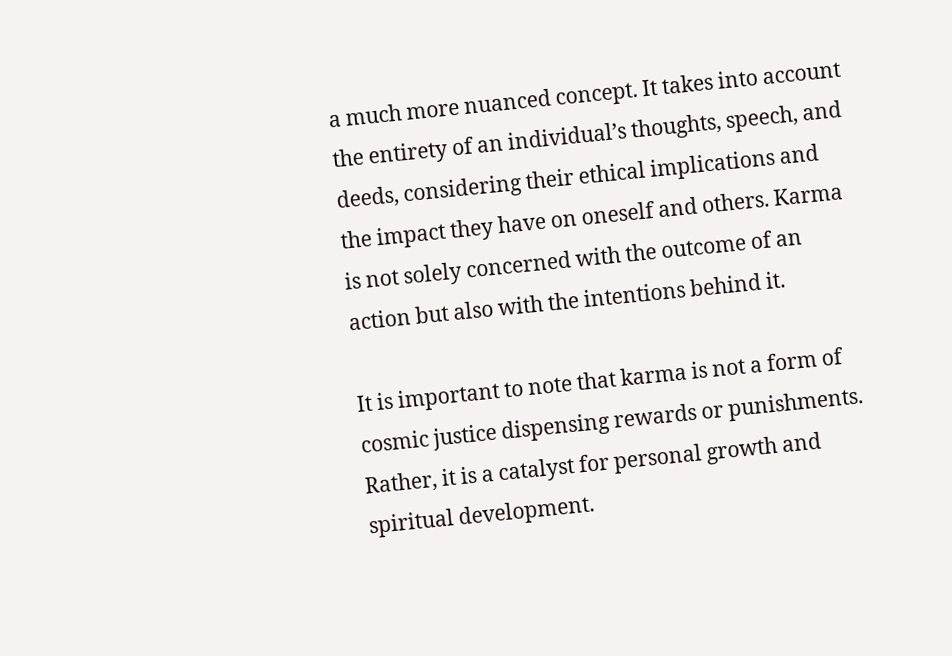a much more nuanced concept. It takes into account the entirety of an individual’s thoughts, speech, and deeds, considering their ethical implications and the impact they have on oneself and others. Karma is not solely concerned with the outcome of an action but also with the intentions behind it.

It is important to note that karma is not a form of cosmic justice dispensing rewards or punishments. Rather, it is a catalyst for personal growth and spiritual development.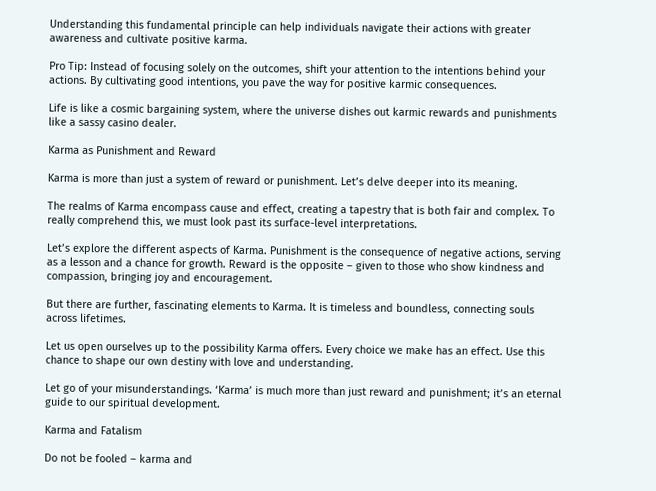Understanding this fundamental principle can help individuals navigate their actions with greater awareness and cultivate positive karma.

Pro Tip: Instead of focusing solely on the outcomes, shift your attention to the intentions behind your actions. By cultivating good intentions, you pave the way for positive karmic consequences.

Life is like a cosmic bargaining system, where the universe dishes out karmic rewards and punishments like a sassy casino dealer.

Karma as Punishment and Reward

Karma is more than just a system of reward or punishment. Let’s delve deeper into its meaning.

The realms of Karma encompass cause and effect, creating a tapestry that is both fair and complex. To really comprehend this, we must look past its surface-level interpretations.

Let’s explore the different aspects of Karma. Punishment is the consequence of negative actions, serving as a lesson and a chance for growth. Reward is the opposite – given to those who show kindness and compassion, bringing joy and encouragement.

But there are further, fascinating elements to Karma. It is timeless and boundless, connecting souls across lifetimes.

Let us open ourselves up to the possibility Karma offers. Every choice we make has an effect. Use this chance to shape our own destiny with love and understanding.

Let go of your misunderstandings. ‘Karma’ is much more than just reward and punishment; it’s an eternal guide to our spiritual development.

Karma and Fatalism

Do not be fooled – karma and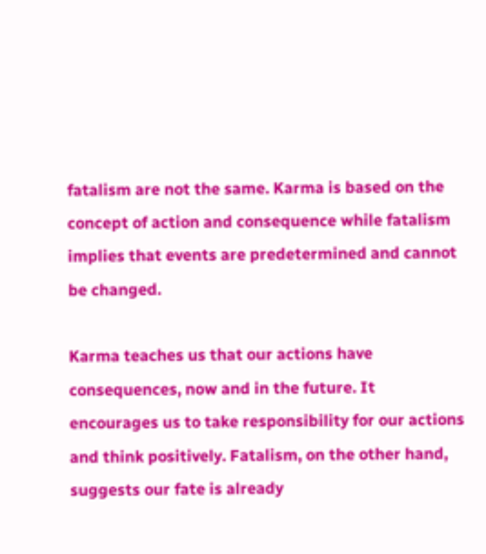fatalism are not the same. Karma is based on the concept of action and consequence while fatalism implies that events are predetermined and cannot be changed.

Karma teaches us that our actions have consequences, now and in the future. It encourages us to take responsibility for our actions and think positively. Fatalism, on the other hand, suggests our fate is already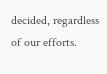decided, regardless of our efforts.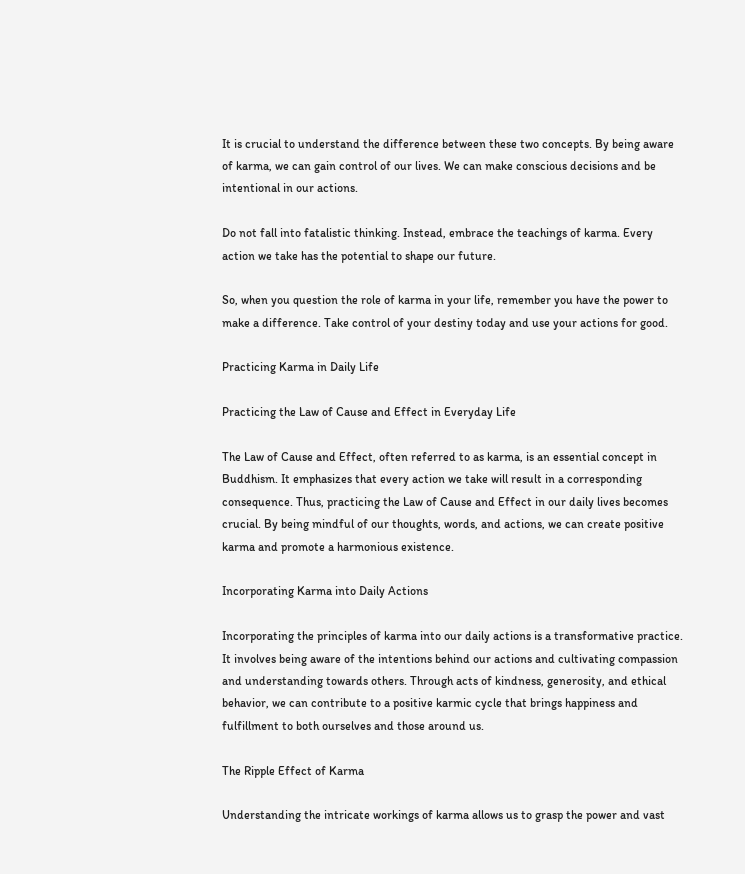It is crucial to understand the difference between these two concepts. By being aware of karma, we can gain control of our lives. We can make conscious decisions and be intentional in our actions.

Do not fall into fatalistic thinking. Instead, embrace the teachings of karma. Every action we take has the potential to shape our future.

So, when you question the role of karma in your life, remember you have the power to make a difference. Take control of your destiny today and use your actions for good.

Practicing Karma in Daily Life

Practicing the Law of Cause and Effect in Everyday Life

The Law of Cause and Effect, often referred to as karma, is an essential concept in Buddhism. It emphasizes that every action we take will result in a corresponding consequence. Thus, practicing the Law of Cause and Effect in our daily lives becomes crucial. By being mindful of our thoughts, words, and actions, we can create positive karma and promote a harmonious existence.

Incorporating Karma into Daily Actions

Incorporating the principles of karma into our daily actions is a transformative practice. It involves being aware of the intentions behind our actions and cultivating compassion and understanding towards others. Through acts of kindness, generosity, and ethical behavior, we can contribute to a positive karmic cycle that brings happiness and fulfillment to both ourselves and those around us.

The Ripple Effect of Karma

Understanding the intricate workings of karma allows us to grasp the power and vast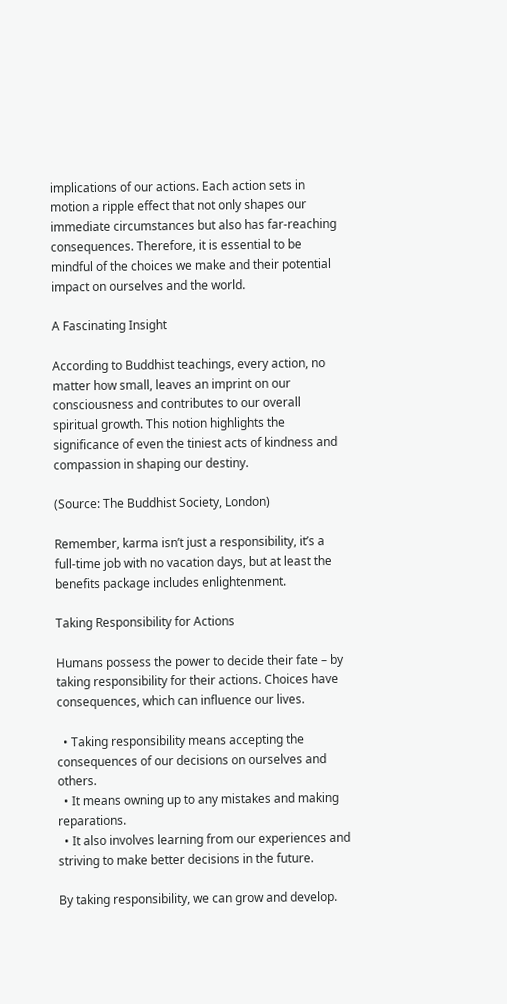implications of our actions. Each action sets in motion a ripple effect that not only shapes our immediate circumstances but also has far-reaching consequences. Therefore, it is essential to be mindful of the choices we make and their potential impact on ourselves and the world.

A Fascinating Insight

According to Buddhist teachings, every action, no matter how small, leaves an imprint on our consciousness and contributes to our overall spiritual growth. This notion highlights the significance of even the tiniest acts of kindness and compassion in shaping our destiny.

(Source: The Buddhist Society, London)

Remember, karma isn’t just a responsibility, it’s a full-time job with no vacation days, but at least the benefits package includes enlightenment.

Taking Responsibility for Actions

Humans possess the power to decide their fate – by taking responsibility for their actions. Choices have consequences, which can influence our lives.

  • Taking responsibility means accepting the consequences of our decisions on ourselves and others.
  • It means owning up to any mistakes and making reparations.
  • It also involves learning from our experiences and striving to make better decisions in the future.

By taking responsibility, we can grow and develop.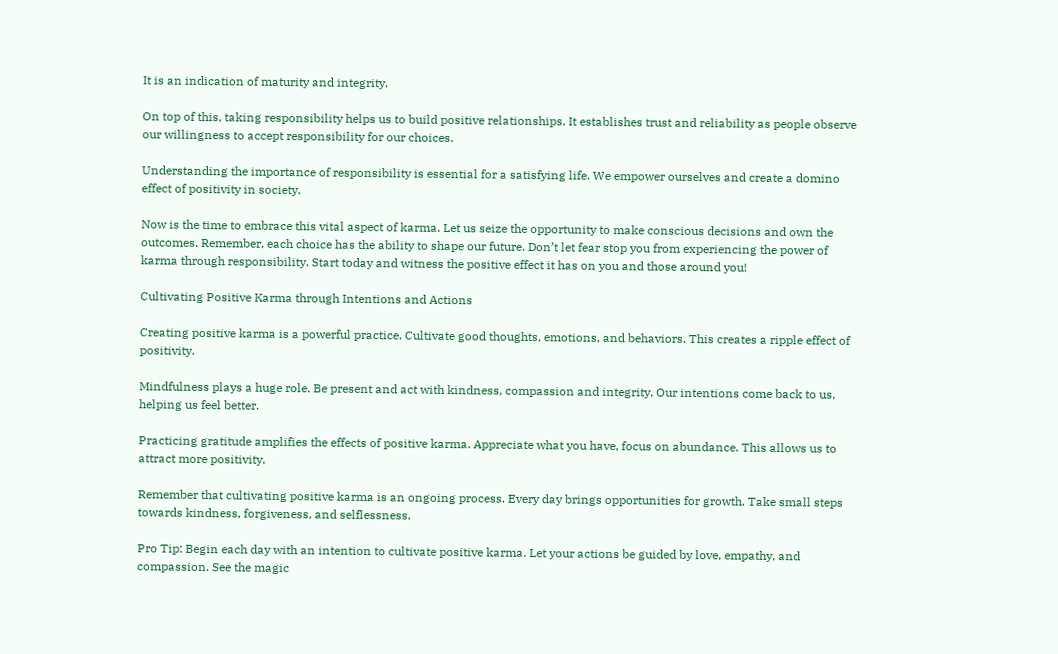It is an indication of maturity and integrity.

On top of this, taking responsibility helps us to build positive relationships. It establishes trust and reliability as people observe our willingness to accept responsibility for our choices.

Understanding the importance of responsibility is essential for a satisfying life. We empower ourselves and create a domino effect of positivity in society.

Now is the time to embrace this vital aspect of karma. Let us seize the opportunity to make conscious decisions and own the outcomes. Remember, each choice has the ability to shape our future. Don’t let fear stop you from experiencing the power of karma through responsibility. Start today and witness the positive effect it has on you and those around you!

Cultivating Positive Karma through Intentions and Actions

Creating positive karma is a powerful practice. Cultivate good thoughts, emotions, and behaviors. This creates a ripple effect of positivity.

Mindfulness plays a huge role. Be present and act with kindness, compassion and integrity. Our intentions come back to us, helping us feel better.

Practicing gratitude amplifies the effects of positive karma. Appreciate what you have, focus on abundance. This allows us to attract more positivity.

Remember that cultivating positive karma is an ongoing process. Every day brings opportunities for growth. Take small steps towards kindness, forgiveness, and selflessness.

Pro Tip: Begin each day with an intention to cultivate positive karma. Let your actions be guided by love, empathy, and compassion. See the magic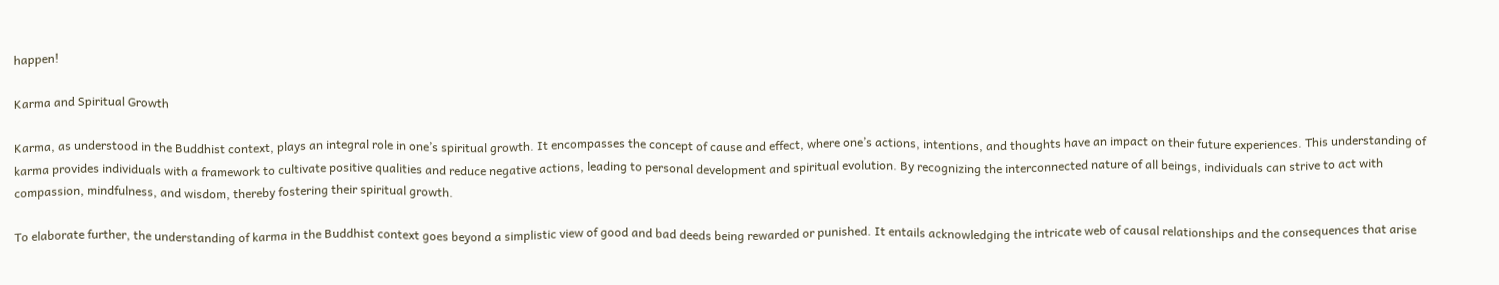happen!

Karma and Spiritual Growth

Karma, as understood in the Buddhist context, plays an integral role in one’s spiritual growth. It encompasses the concept of cause and effect, where one’s actions, intentions, and thoughts have an impact on their future experiences. This understanding of karma provides individuals with a framework to cultivate positive qualities and reduce negative actions, leading to personal development and spiritual evolution. By recognizing the interconnected nature of all beings, individuals can strive to act with compassion, mindfulness, and wisdom, thereby fostering their spiritual growth.

To elaborate further, the understanding of karma in the Buddhist context goes beyond a simplistic view of good and bad deeds being rewarded or punished. It entails acknowledging the intricate web of causal relationships and the consequences that arise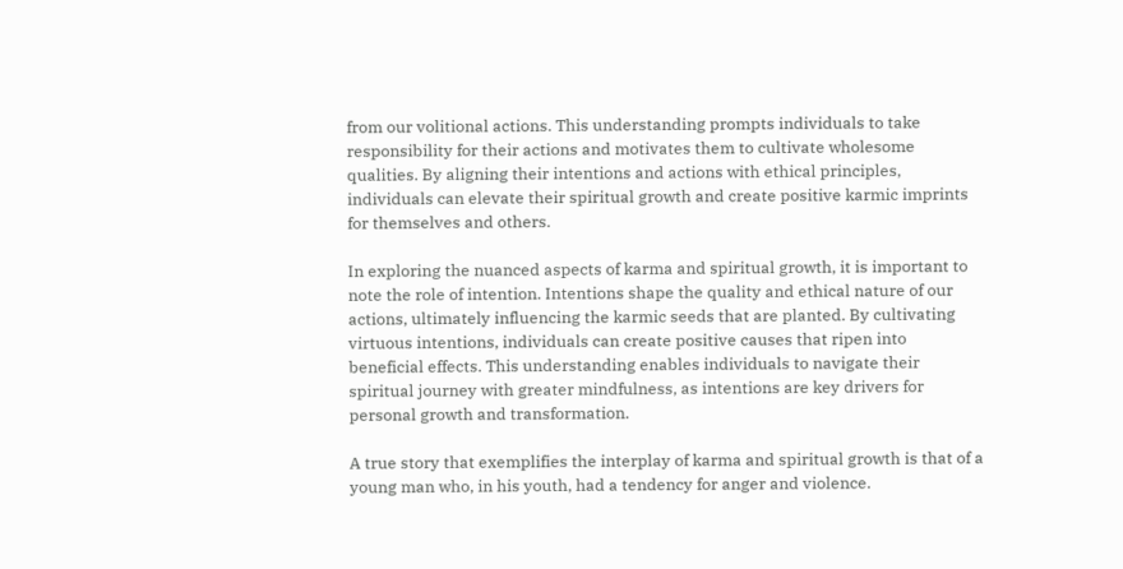from our volitional actions. This understanding prompts individuals to take responsibility for their actions and motivates them to cultivate wholesome qualities. By aligning their intentions and actions with ethical principles, individuals can elevate their spiritual growth and create positive karmic imprints for themselves and others.

In exploring the nuanced aspects of karma and spiritual growth, it is important to note the role of intention. Intentions shape the quality and ethical nature of our actions, ultimately influencing the karmic seeds that are planted. By cultivating virtuous intentions, individuals can create positive causes that ripen into beneficial effects. This understanding enables individuals to navigate their spiritual journey with greater mindfulness, as intentions are key drivers for personal growth and transformation.

A true story that exemplifies the interplay of karma and spiritual growth is that of a young man who, in his youth, had a tendency for anger and violence.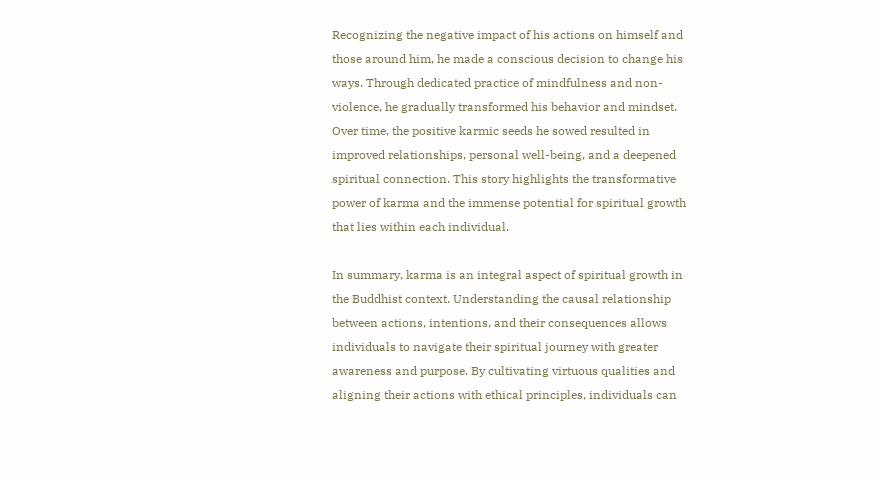Recognizing the negative impact of his actions on himself and those around him, he made a conscious decision to change his ways. Through dedicated practice of mindfulness and non-violence, he gradually transformed his behavior and mindset. Over time, the positive karmic seeds he sowed resulted in improved relationships, personal well-being, and a deepened spiritual connection. This story highlights the transformative power of karma and the immense potential for spiritual growth that lies within each individual.

In summary, karma is an integral aspect of spiritual growth in the Buddhist context. Understanding the causal relationship between actions, intentions, and their consequences allows individuals to navigate their spiritual journey with greater awareness and purpose. By cultivating virtuous qualities and aligning their actions with ethical principles, individuals can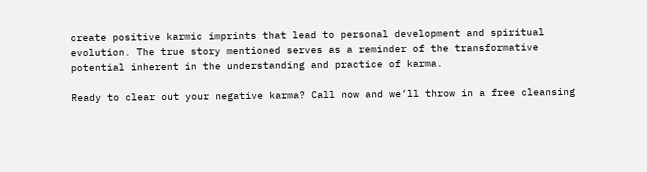create positive karmic imprints that lead to personal development and spiritual evolution. The true story mentioned serves as a reminder of the transformative potential inherent in the understanding and practice of karma.

Ready to clear out your negative karma? Call now and we’ll throw in a free cleansing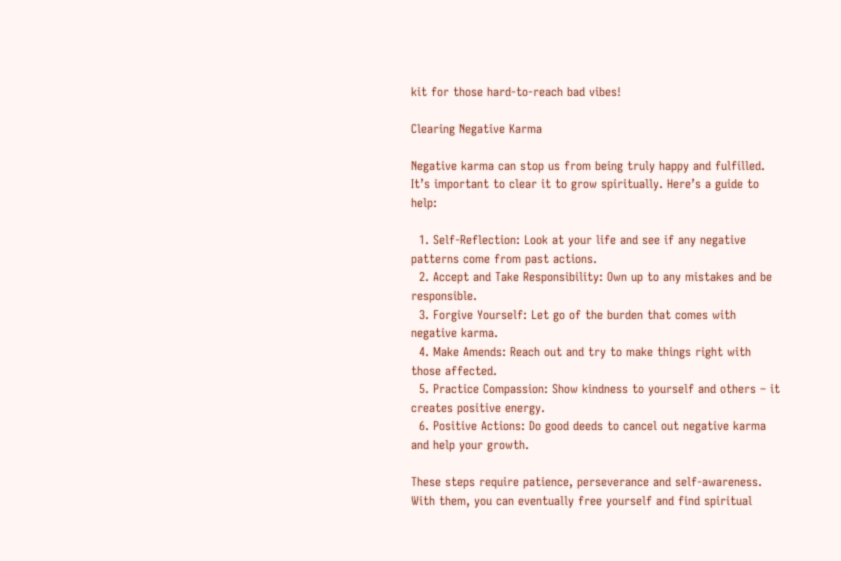kit for those hard-to-reach bad vibes!

Clearing Negative Karma

Negative karma can stop us from being truly happy and fulfilled. It’s important to clear it to grow spiritually. Here’s a guide to help:

  1. Self-Reflection: Look at your life and see if any negative patterns come from past actions.
  2. Accept and Take Responsibility: Own up to any mistakes and be responsible.
  3. Forgive Yourself: Let go of the burden that comes with negative karma.
  4. Make Amends: Reach out and try to make things right with those affected.
  5. Practice Compassion: Show kindness to yourself and others – it creates positive energy.
  6. Positive Actions: Do good deeds to cancel out negative karma and help your growth.

These steps require patience, perseverance and self-awareness. With them, you can eventually free yourself and find spiritual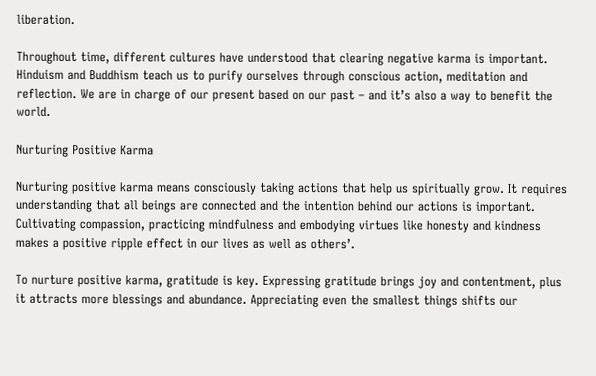liberation.

Throughout time, different cultures have understood that clearing negative karma is important. Hinduism and Buddhism teach us to purify ourselves through conscious action, meditation and reflection. We are in charge of our present based on our past – and it’s also a way to benefit the world.

Nurturing Positive Karma

Nurturing positive karma means consciously taking actions that help us spiritually grow. It requires understanding that all beings are connected and the intention behind our actions is important. Cultivating compassion, practicing mindfulness and embodying virtues like honesty and kindness makes a positive ripple effect in our lives as well as others’.

To nurture positive karma, gratitude is key. Expressing gratitude brings joy and contentment, plus it attracts more blessings and abundance. Appreciating even the smallest things shifts our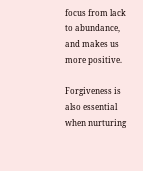focus from lack to abundance, and makes us more positive.

Forgiveness is also essential when nurturing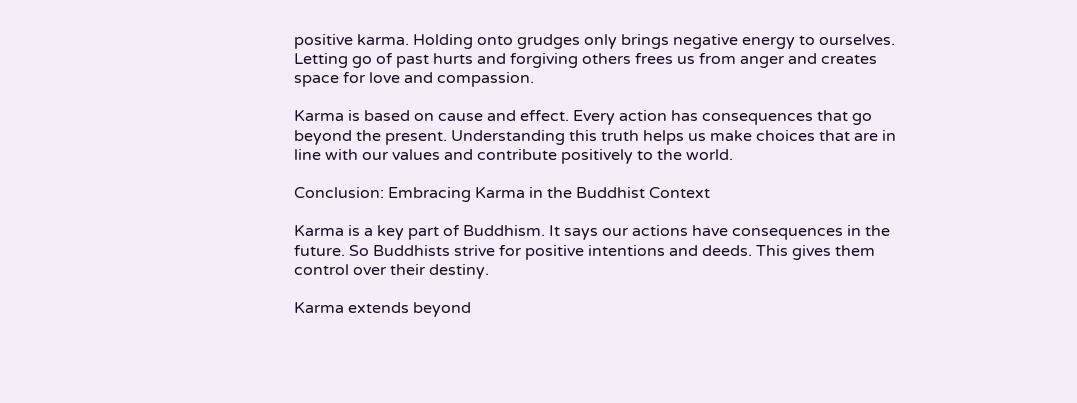positive karma. Holding onto grudges only brings negative energy to ourselves. Letting go of past hurts and forgiving others frees us from anger and creates space for love and compassion.

Karma is based on cause and effect. Every action has consequences that go beyond the present. Understanding this truth helps us make choices that are in line with our values and contribute positively to the world.

Conclusion: Embracing Karma in the Buddhist Context

Karma is a key part of Buddhism. It says our actions have consequences in the future. So Buddhists strive for positive intentions and deeds. This gives them control over their destiny.

Karma extends beyond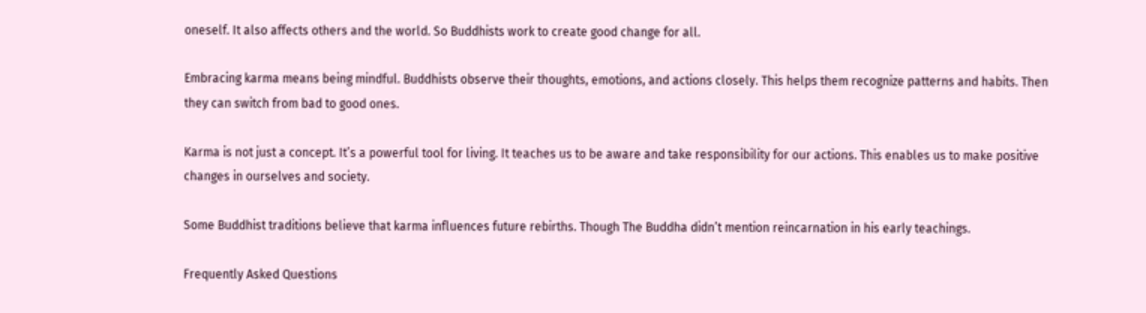oneself. It also affects others and the world. So Buddhists work to create good change for all.

Embracing karma means being mindful. Buddhists observe their thoughts, emotions, and actions closely. This helps them recognize patterns and habits. Then they can switch from bad to good ones.

Karma is not just a concept. It’s a powerful tool for living. It teaches us to be aware and take responsibility for our actions. This enables us to make positive changes in ourselves and society.

Some Buddhist traditions believe that karma influences future rebirths. Though The Buddha didn’t mention reincarnation in his early teachings.

Frequently Asked Questions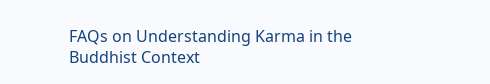FAQs on Understanding Karma in the Buddhist Context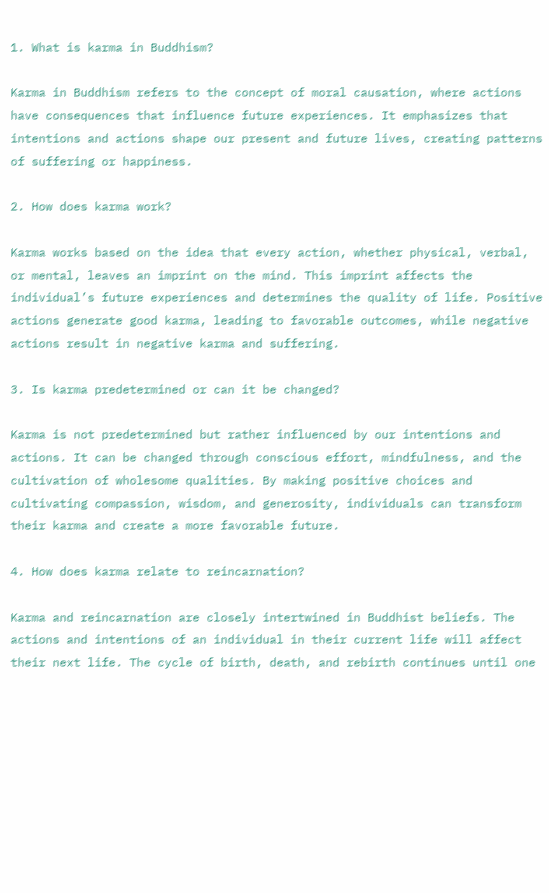1. What is karma in Buddhism?

Karma in Buddhism refers to the concept of moral causation, where actions have consequences that influence future experiences. It emphasizes that intentions and actions shape our present and future lives, creating patterns of suffering or happiness.

2. How does karma work?

Karma works based on the idea that every action, whether physical, verbal, or mental, leaves an imprint on the mind. This imprint affects the individual’s future experiences and determines the quality of life. Positive actions generate good karma, leading to favorable outcomes, while negative actions result in negative karma and suffering.

3. Is karma predetermined or can it be changed?

Karma is not predetermined but rather influenced by our intentions and actions. It can be changed through conscious effort, mindfulness, and the cultivation of wholesome qualities. By making positive choices and cultivating compassion, wisdom, and generosity, individuals can transform their karma and create a more favorable future.

4. How does karma relate to reincarnation?

Karma and reincarnation are closely intertwined in Buddhist beliefs. The actions and intentions of an individual in their current life will affect their next life. The cycle of birth, death, and rebirth continues until one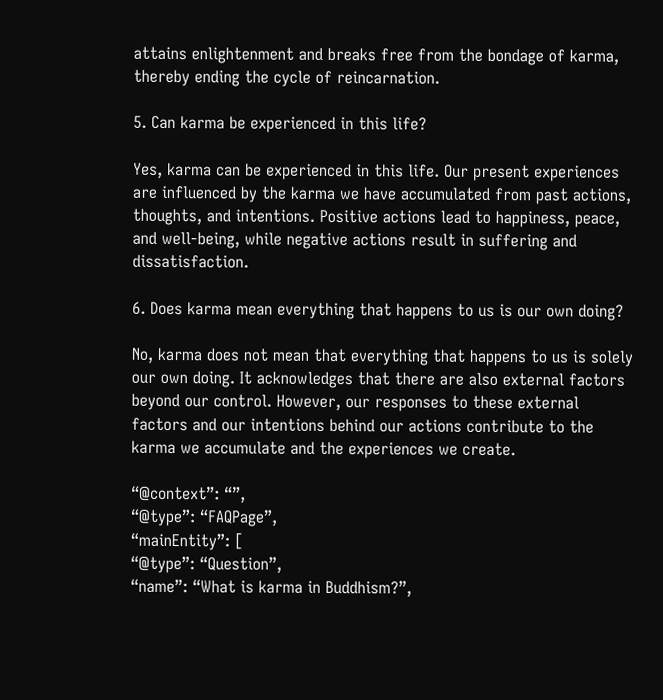attains enlightenment and breaks free from the bondage of karma, thereby ending the cycle of reincarnation.

5. Can karma be experienced in this life?

Yes, karma can be experienced in this life. Our present experiences are influenced by the karma we have accumulated from past actions, thoughts, and intentions. Positive actions lead to happiness, peace, and well-being, while negative actions result in suffering and dissatisfaction.

6. Does karma mean everything that happens to us is our own doing?

No, karma does not mean that everything that happens to us is solely our own doing. It acknowledges that there are also external factors beyond our control. However, our responses to these external factors and our intentions behind our actions contribute to the karma we accumulate and the experiences we create.

“@context”: “”,
“@type”: “FAQPage”,
“mainEntity”: [
“@type”: “Question”,
“name”: “What is karma in Buddhism?”,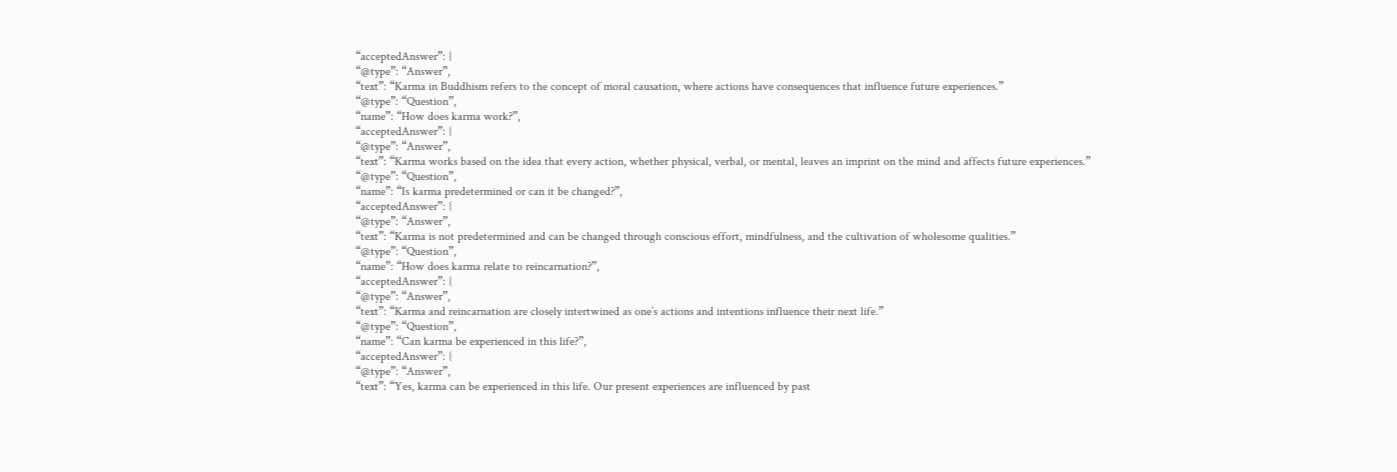“acceptedAnswer”: {
“@type”: “Answer”,
“text”: “Karma in Buddhism refers to the concept of moral causation, where actions have consequences that influence future experiences.”
“@type”: “Question”,
“name”: “How does karma work?”,
“acceptedAnswer”: {
“@type”: “Answer”,
“text”: “Karma works based on the idea that every action, whether physical, verbal, or mental, leaves an imprint on the mind and affects future experiences.”
“@type”: “Question”,
“name”: “Is karma predetermined or can it be changed?”,
“acceptedAnswer”: {
“@type”: “Answer”,
“text”: “Karma is not predetermined and can be changed through conscious effort, mindfulness, and the cultivation of wholesome qualities.”
“@type”: “Question”,
“name”: “How does karma relate to reincarnation?”,
“acceptedAnswer”: {
“@type”: “Answer”,
“text”: “Karma and reincarnation are closely intertwined as one’s actions and intentions influence their next life.”
“@type”: “Question”,
“name”: “Can karma be experienced in this life?”,
“acceptedAnswer”: {
“@type”: “Answer”,
“text”: “Yes, karma can be experienced in this life. Our present experiences are influenced by past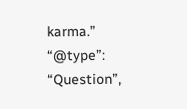karma.”
“@type”: “Question”,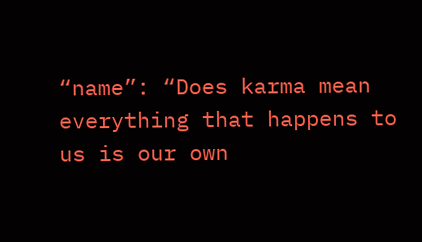“name”: “Does karma mean everything that happens to us is our own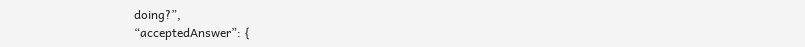doing?”,
“acceptedAnswer”: {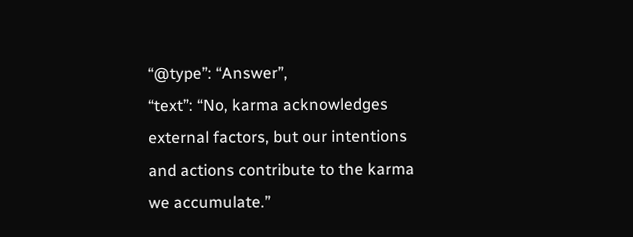“@type”: “Answer”,
“text”: “No, karma acknowledges external factors, but our intentions and actions contribute to the karma we accumulate.”